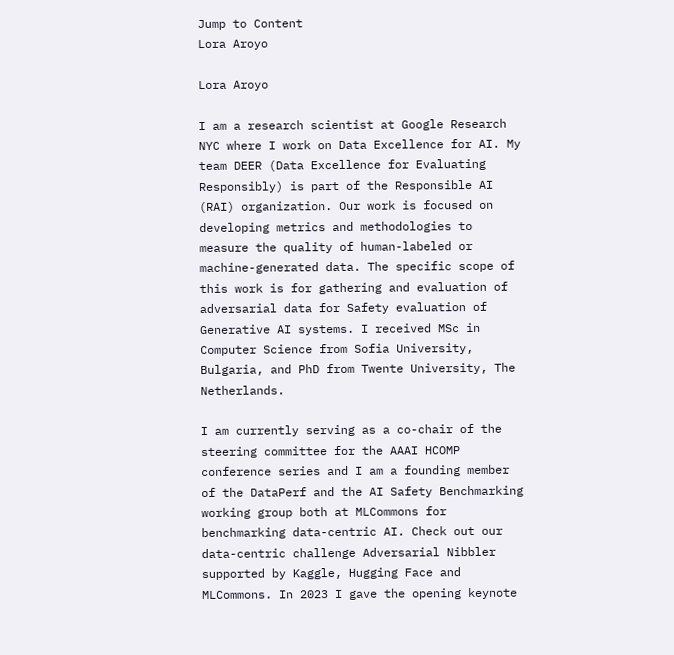Jump to Content
Lora Aroyo

Lora Aroyo

I am a research scientist at Google Research NYC where I work on Data Excellence for AI. My team DEER (Data Excellence for Evaluating Responsibly) is part of the Responsible AI (RAI) organization. Our work is focused on developing metrics and methodologies to measure the quality of human-labeled or machine-generated data. The specific scope of this work is for gathering and evaluation of adversarial data for Safety evaluation of Generative AI systems. I received MSc in Computer Science from Sofia University, Bulgaria, and PhD from Twente University, The Netherlands.

I am currently serving as a co-chair of the steering committee for the AAAI HCOMP conference series and I am a founding member of the DataPerf and the AI Safety Benchmarking working group both at MLCommons for benchmarking data-centric AI. Check out our data-centric challenge Adversarial Nibbler supported by Kaggle, Hugging Face and MLCommons. In 2023 I gave the opening keynote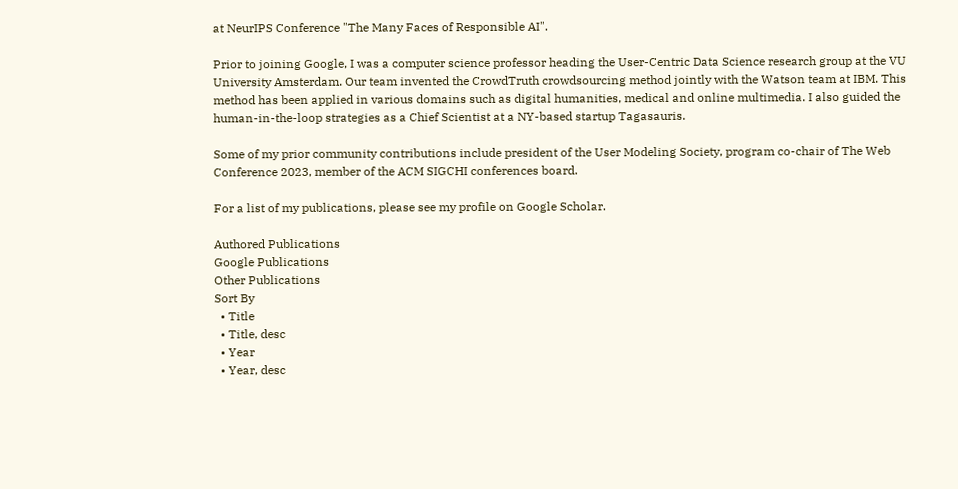at NeurIPS Conference "The Many Faces of Responsible AI".

Prior to joining Google, I was a computer science professor heading the User-Centric Data Science research group at the VU University Amsterdam. Our team invented the CrowdTruth crowdsourcing method jointly with the Watson team at IBM. This method has been applied in various domains such as digital humanities, medical and online multimedia. I also guided the human-in-the-loop strategies as a Chief Scientist at a NY-based startup Tagasauris.

Some of my prior community contributions include president of the User Modeling Society, program co-chair of The Web Conference 2023, member of the ACM SIGCHI conferences board.

For a list of my publications, please see my profile on Google Scholar.

Authored Publications
Google Publications
Other Publications
Sort By
  • Title
  • Title, desc
  • Year
  • Year, desc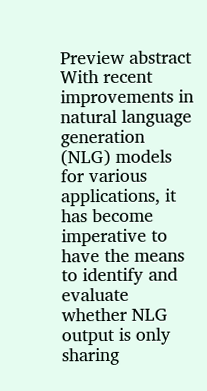Preview abstract With recent improvements in natural language generation (NLG) models for various applications, it has become imperative to have the means to identify and evaluate whether NLG output is only sharing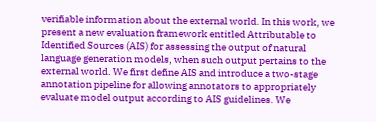verifiable information about the external world. In this work, we present a new evaluation framework entitled Attributable to Identified Sources (AIS) for assessing the output of natural language generation models, when such output pertains to the external world. We first define AIS and introduce a two-stage annotation pipeline for allowing annotators to appropriately evaluate model output according to AIS guidelines. We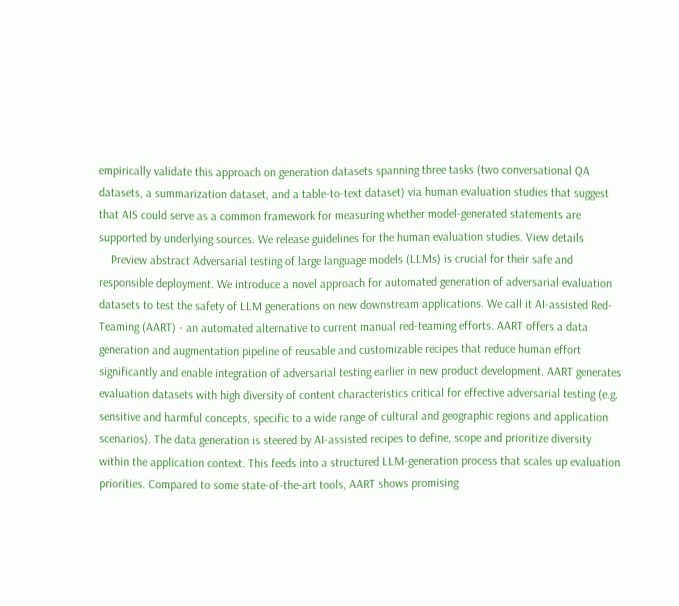empirically validate this approach on generation datasets spanning three tasks (two conversational QA datasets, a summarization dataset, and a table-to-text dataset) via human evaluation studies that suggest that AIS could serve as a common framework for measuring whether model-generated statements are supported by underlying sources. We release guidelines for the human evaluation studies. View details
    Preview abstract Adversarial testing of large language models (LLMs) is crucial for their safe and responsible deployment. We introduce a novel approach for automated generation of adversarial evaluation datasets to test the safety of LLM generations on new downstream applications. We call it AI-assisted Red-Teaming (AART) - an automated alternative to current manual red-teaming efforts. AART offers a data generation and augmentation pipeline of reusable and customizable recipes that reduce human effort significantly and enable integration of adversarial testing earlier in new product development. AART generates evaluation datasets with high diversity of content characteristics critical for effective adversarial testing (e.g. sensitive and harmful concepts, specific to a wide range of cultural and geographic regions and application scenarios). The data generation is steered by AI-assisted recipes to define, scope and prioritize diversity within the application context. This feeds into a structured LLM-generation process that scales up evaluation priorities. Compared to some state-of-the-art tools, AART shows promising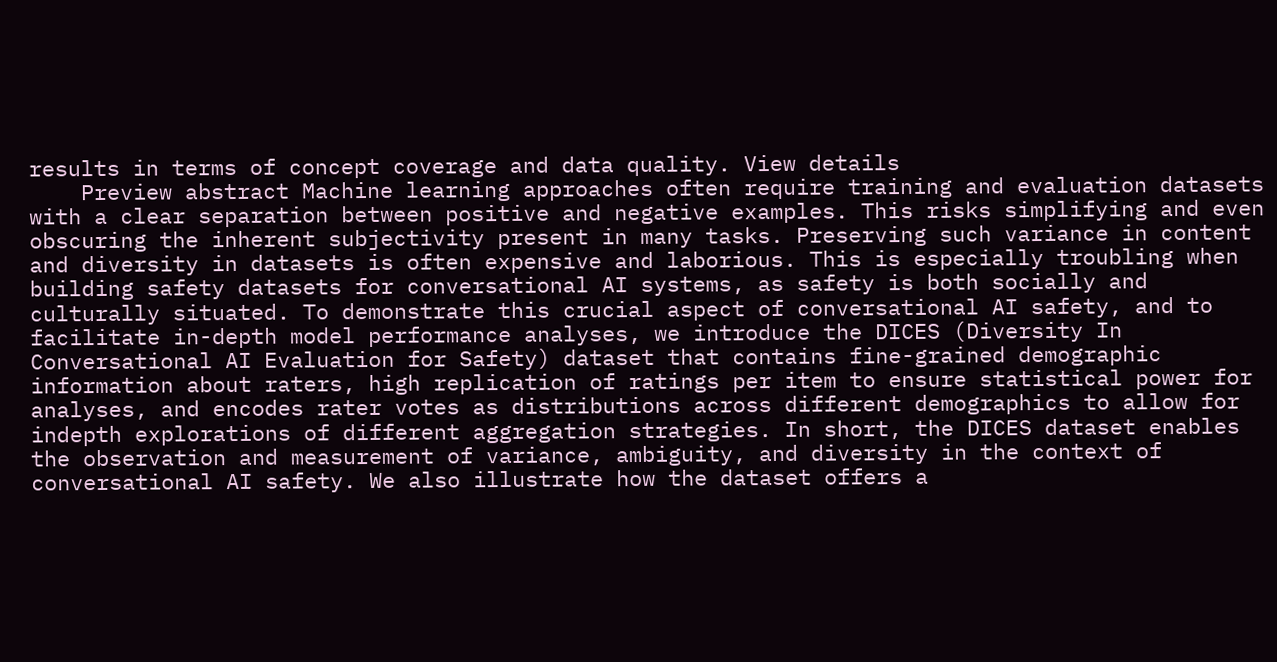results in terms of concept coverage and data quality. View details
    Preview abstract Machine learning approaches often require training and evaluation datasets with a clear separation between positive and negative examples. This risks simplifying and even obscuring the inherent subjectivity present in many tasks. Preserving such variance in content and diversity in datasets is often expensive and laborious. This is especially troubling when building safety datasets for conversational AI systems, as safety is both socially and culturally situated. To demonstrate this crucial aspect of conversational AI safety, and to facilitate in-depth model performance analyses, we introduce the DICES (Diversity In Conversational AI Evaluation for Safety) dataset that contains fine-grained demographic information about raters, high replication of ratings per item to ensure statistical power for analyses, and encodes rater votes as distributions across different demographics to allow for indepth explorations of different aggregation strategies. In short, the DICES dataset enables the observation and measurement of variance, ambiguity, and diversity in the context of conversational AI safety. We also illustrate how the dataset offers a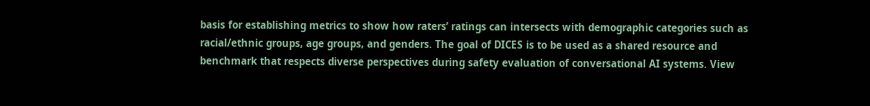basis for establishing metrics to show how raters’ ratings can intersects with demographic categories such as racial/ethnic groups, age groups, and genders. The goal of DICES is to be used as a shared resource and benchmark that respects diverse perspectives during safety evaluation of conversational AI systems. View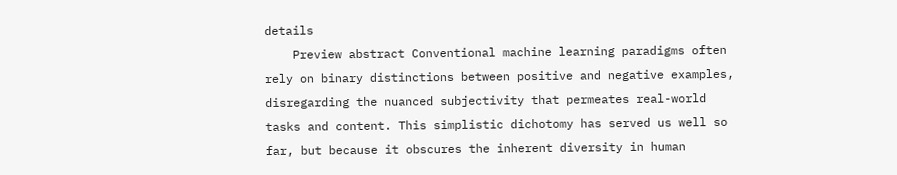details
    Preview abstract Conventional machine learning paradigms often rely on binary distinctions between positive and negative examples, disregarding the nuanced subjectivity that permeates real-world tasks and content. This simplistic dichotomy has served us well so far, but because it obscures the inherent diversity in human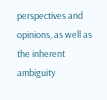perspectives and opinions, as well as the inherent ambiguity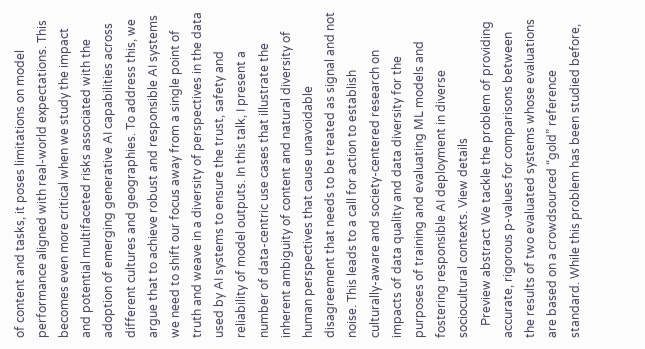of content and tasks, it poses limitations on model performance aligned with real-world expectations. This becomes even more critical when we study the impact and potential multifaceted risks associated with the adoption of emerging generative AI capabilities across different cultures and geographies. To address this, we argue that to achieve robust and responsible AI systems we need to shift our focus away from a single point of truth and weave in a diversity of perspectives in the data used by AI systems to ensure the trust, safety and reliability of model outputs. In this talk, I present a number of data-centric use cases that illustrate the inherent ambiguity of content and natural diversity of human perspectives that cause unavoidable disagreement that needs to be treated as signal and not noise. This leads to a call for action to establish culturally-aware and society-centered research on impacts of data quality and data diversity for the purposes of training and evaluating ML models and fostering responsible AI deployment in diverse sociocultural contexts. View details
    Preview abstract We tackle the problem of providing accurate, rigorous p-values for comparisons between the results of two evaluated systems whose evaluations are based on a crowdsourced “gold” reference standard. While this problem has been studied before,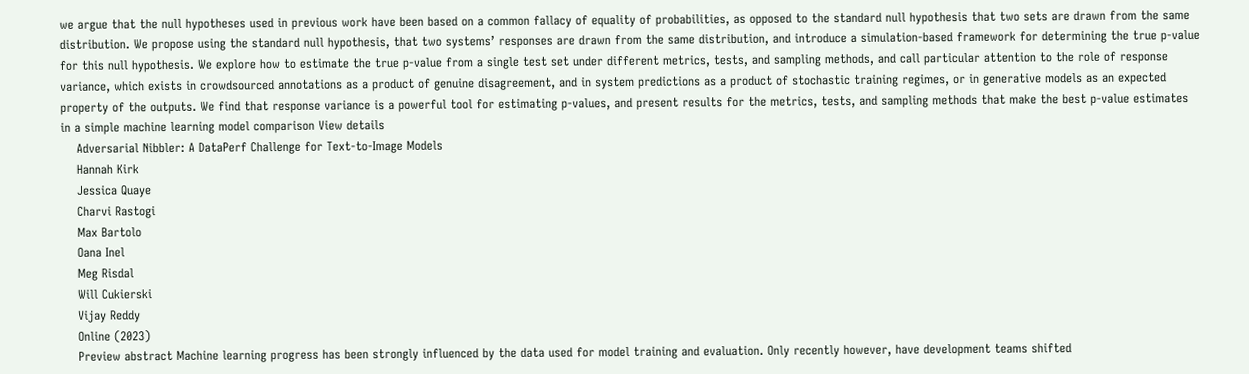we argue that the null hypotheses used in previous work have been based on a common fallacy of equality of probabilities, as opposed to the standard null hypothesis that two sets are drawn from the same distribution. We propose using the standard null hypothesis, that two systems’ responses are drawn from the same distribution, and introduce a simulation-based framework for determining the true p-value for this null hypothesis. We explore how to estimate the true p-value from a single test set under different metrics, tests, and sampling methods, and call particular attention to the role of response variance, which exists in crowdsourced annotations as a product of genuine disagreement, and in system predictions as a product of stochastic training regimes, or in generative models as an expected property of the outputs. We find that response variance is a powerful tool for estimating p-values, and present results for the metrics, tests, and sampling methods that make the best p-value estimates in a simple machine learning model comparison View details
    Adversarial Nibbler: A DataPerf Challenge for Text-to-Image Models
    Hannah Kirk
    Jessica Quaye
    Charvi Rastogi
    Max Bartolo
    Oana Inel
    Meg Risdal
    Will Cukierski
    Vijay Reddy
    Online (2023)
    Preview abstract Machine learning progress has been strongly influenced by the data used for model training and evaluation. Only recently however, have development teams shifted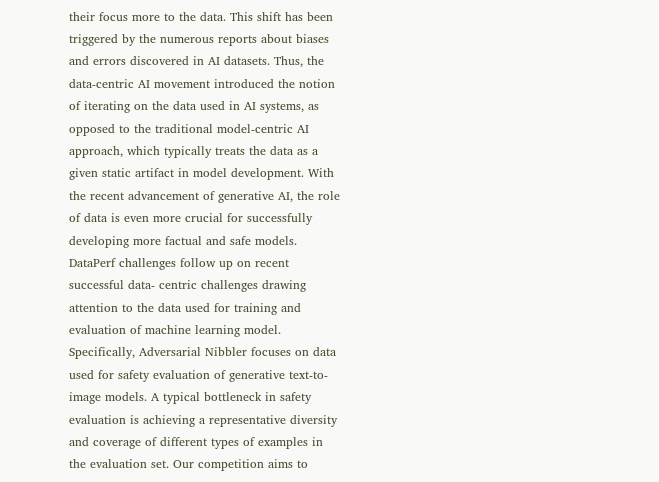their focus more to the data. This shift has been triggered by the numerous reports about biases and errors discovered in AI datasets. Thus, the data-centric AI movement introduced the notion of iterating on the data used in AI systems, as opposed to the traditional model-centric AI approach, which typically treats the data as a given static artifact in model development. With the recent advancement of generative AI, the role of data is even more crucial for successfully developing more factual and safe models. DataPerf challenges follow up on recent successful data- centric challenges drawing attention to the data used for training and evaluation of machine learning model. Specifically, Adversarial Nibbler focuses on data used for safety evaluation of generative text-to-image models. A typical bottleneck in safety evaluation is achieving a representative diversity and coverage of different types of examples in the evaluation set. Our competition aims to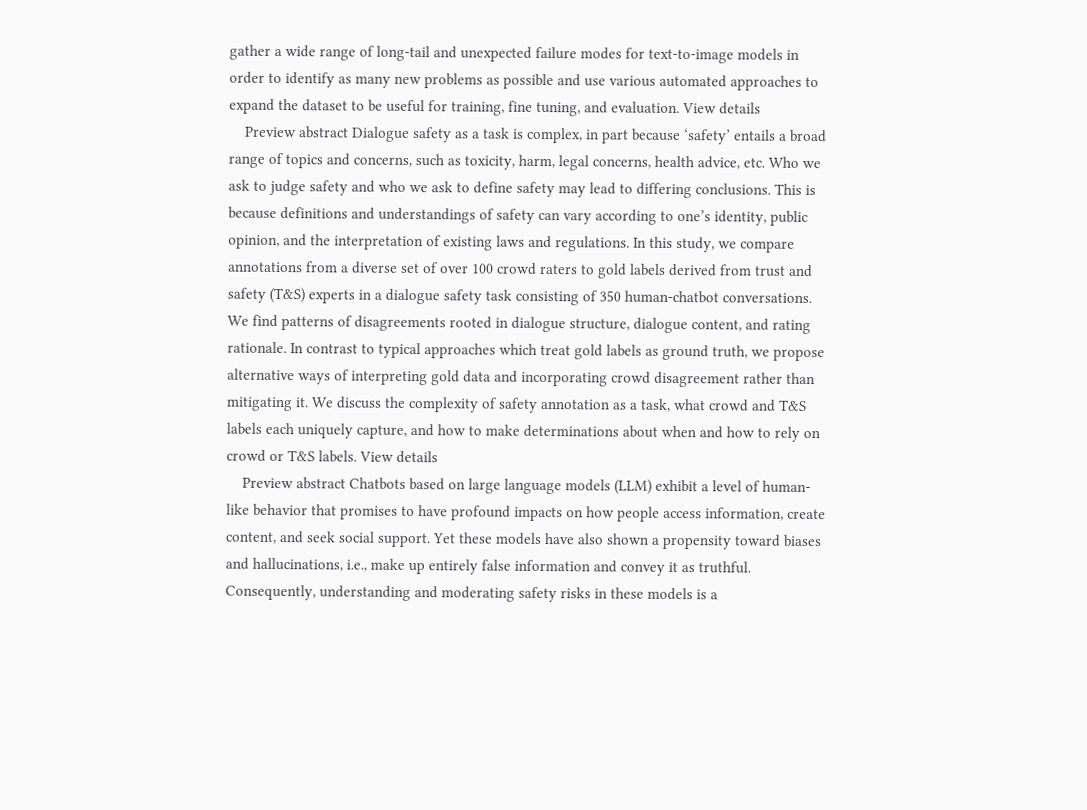gather a wide range of long-tail and unexpected failure modes for text-to-image models in order to identify as many new problems as possible and use various automated approaches to expand the dataset to be useful for training, fine tuning, and evaluation. View details
    Preview abstract Dialogue safety as a task is complex, in part because ‘safety’ entails a broad range of topics and concerns, such as toxicity, harm, legal concerns, health advice, etc. Who we ask to judge safety and who we ask to define safety may lead to differing conclusions. This is because definitions and understandings of safety can vary according to one’s identity, public opinion, and the interpretation of existing laws and regulations. In this study, we compare annotations from a diverse set of over 100 crowd raters to gold labels derived from trust and safety (T&S) experts in a dialogue safety task consisting of 350 human-chatbot conversations. We find patterns of disagreements rooted in dialogue structure, dialogue content, and rating rationale. In contrast to typical approaches which treat gold labels as ground truth, we propose alternative ways of interpreting gold data and incorporating crowd disagreement rather than mitigating it. We discuss the complexity of safety annotation as a task, what crowd and T&S labels each uniquely capture, and how to make determinations about when and how to rely on crowd or T&S labels. View details
    Preview abstract Chatbots based on large language models (LLM) exhibit a level of human-like behavior that promises to have profound impacts on how people access information, create content, and seek social support. Yet these models have also shown a propensity toward biases and hallucinations, i.e., make up entirely false information and convey it as truthful. Consequently, understanding and moderating safety risks in these models is a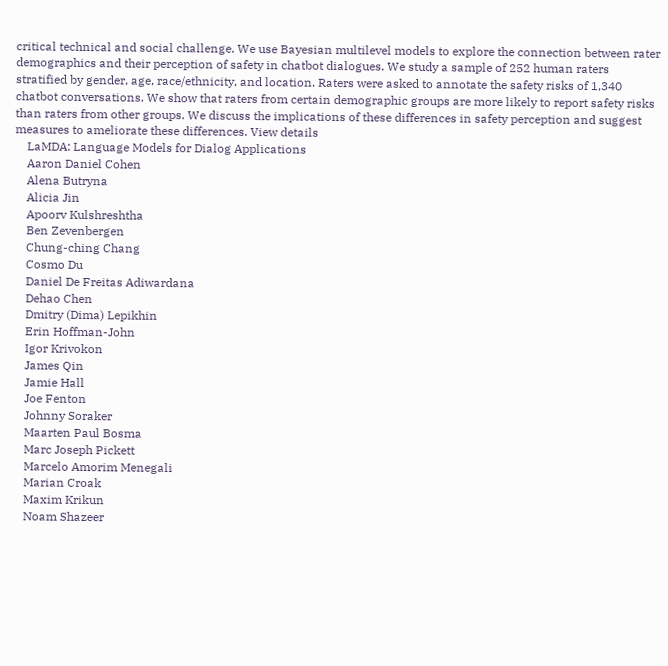critical technical and social challenge. We use Bayesian multilevel models to explore the connection between rater demographics and their perception of safety in chatbot dialogues. We study a sample of 252 human raters stratified by gender, age, race/ethnicity, and location. Raters were asked to annotate the safety risks of 1,340 chatbot conversations. We show that raters from certain demographic groups are more likely to report safety risks than raters from other groups. We discuss the implications of these differences in safety perception and suggest measures to ameliorate these differences. View details
    LaMDA: Language Models for Dialog Applications
    Aaron Daniel Cohen
    Alena Butryna
    Alicia Jin
    Apoorv Kulshreshtha
    Ben Zevenbergen
    Chung-ching Chang
    Cosmo Du
    Daniel De Freitas Adiwardana
    Dehao Chen
    Dmitry (Dima) Lepikhin
    Erin Hoffman-John
    Igor Krivokon
    James Qin
    Jamie Hall
    Joe Fenton
    Johnny Soraker
    Maarten Paul Bosma
    Marc Joseph Pickett
    Marcelo Amorim Menegali
    Marian Croak
    Maxim Krikun
    Noam Shazeer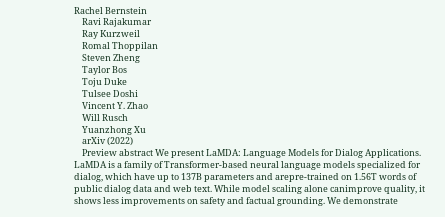Rachel Bernstein
    Ravi Rajakumar
    Ray Kurzweil
    Romal Thoppilan
    Steven Zheng
    Taylor Bos
    Toju Duke
    Tulsee Doshi
    Vincent Y. Zhao
    Will Rusch
    Yuanzhong Xu
    arXiv (2022)
    Preview abstract We present LaMDA: Language Models for Dialog Applications. LaMDA is a family of Transformer-based neural language models specialized for dialog, which have up to 137B parameters and arepre-trained on 1.56T words of public dialog data and web text. While model scaling alone canimprove quality, it shows less improvements on safety and factual grounding. We demonstrate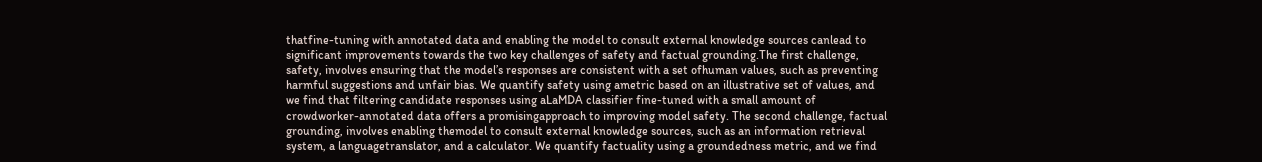thatfine-tuning with annotated data and enabling the model to consult external knowledge sources canlead to significant improvements towards the two key challenges of safety and factual grounding.The first challenge, safety, involves ensuring that the model’s responses are consistent with a set ofhuman values, such as preventing harmful suggestions and unfair bias. We quantify safety using ametric based on an illustrative set of values, and we find that filtering candidate responses using aLaMDA classifier fine-tuned with a small amount of crowdworker-annotated data offers a promisingapproach to improving model safety. The second challenge, factual grounding, involves enabling themodel to consult external knowledge sources, such as an information retrieval system, a languagetranslator, and a calculator. We quantify factuality using a groundedness metric, and we find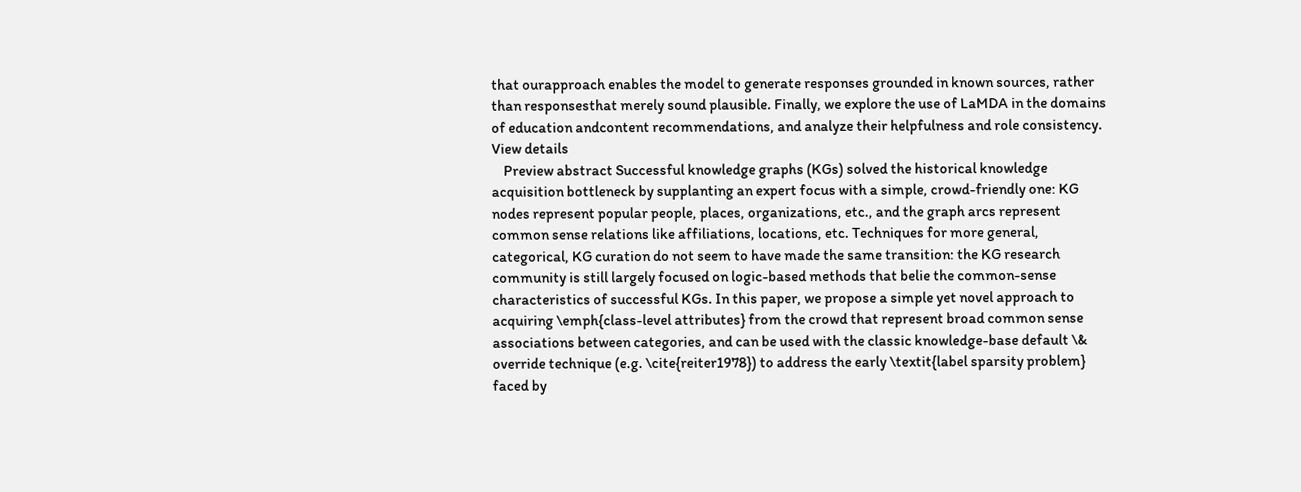that ourapproach enables the model to generate responses grounded in known sources, rather than responsesthat merely sound plausible. Finally, we explore the use of LaMDA in the domains of education andcontent recommendations, and analyze their helpfulness and role consistency. View details
    Preview abstract Successful knowledge graphs (KGs) solved the historical knowledge acquisition bottleneck by supplanting an expert focus with a simple, crowd-friendly one: KG nodes represent popular people, places, organizations, etc., and the graph arcs represent common sense relations like affiliations, locations, etc. Techniques for more general, categorical, KG curation do not seem to have made the same transition: the KG research community is still largely focused on logic-based methods that belie the common-sense characteristics of successful KGs. In this paper, we propose a simple yet novel approach to acquiring \emph{class-level attributes} from the crowd that represent broad common sense associations between categories, and can be used with the classic knowledge-base default \& override technique (e.g. \cite{reiter1978}) to address the early \textit{label sparsity problem} faced by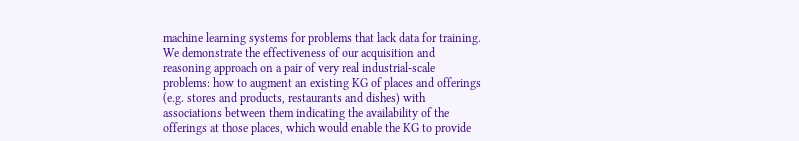machine learning systems for problems that lack data for training. We demonstrate the effectiveness of our acquisition and reasoning approach on a pair of very real industrial-scale problems: how to augment an existing KG of places and offerings (e.g. stores and products, restaurants and dishes) with associations between them indicating the availability of the offerings at those places, which would enable the KG to provide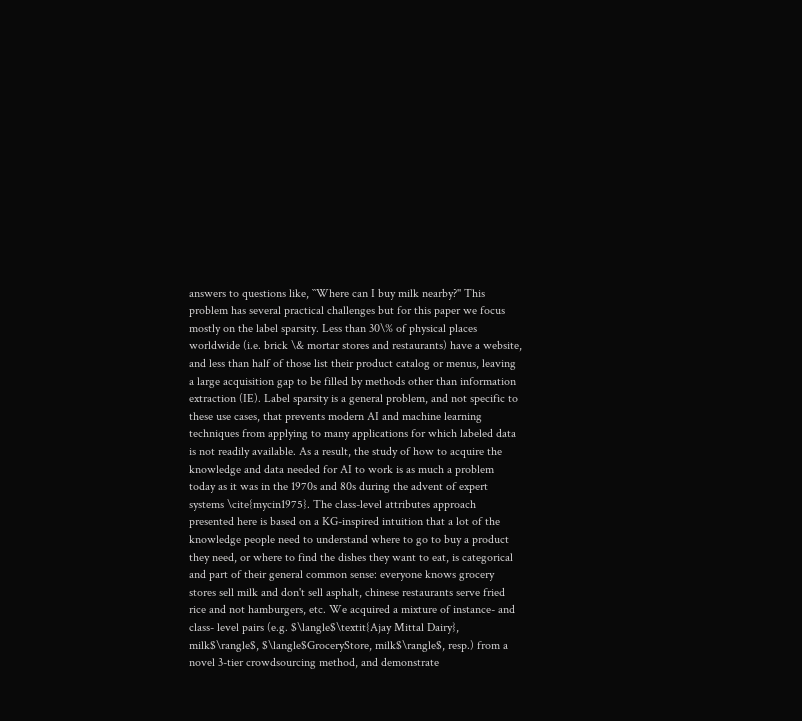answers to questions like, ``Where can I buy milk nearby?'' This problem has several practical challenges but for this paper we focus mostly on the label sparsity. Less than 30\% of physical places worldwide (i.e. brick \& mortar stores and restaurants) have a website, and less than half of those list their product catalog or menus, leaving a large acquisition gap to be filled by methods other than information extraction (IE). Label sparsity is a general problem, and not specific to these use cases, that prevents modern AI and machine learning techniques from applying to many applications for which labeled data is not readily available. As a result, the study of how to acquire the knowledge and data needed for AI to work is as much a problem today as it was in the 1970s and 80s during the advent of expert systems \cite{mycin1975}. The class-level attributes approach presented here is based on a KG-inspired intuition that a lot of the knowledge people need to understand where to go to buy a product they need, or where to find the dishes they want to eat, is categorical and part of their general common sense: everyone knows grocery stores sell milk and don't sell asphalt, chinese restaurants serve fried rice and not hamburgers, etc. We acquired a mixture of instance- and class- level pairs (e.g. $\langle$\textit{Ajay Mittal Dairy}, milk$\rangle$, $\langle$GroceryStore, milk$\rangle$, resp.) from a novel 3-tier crowdsourcing method, and demonstrate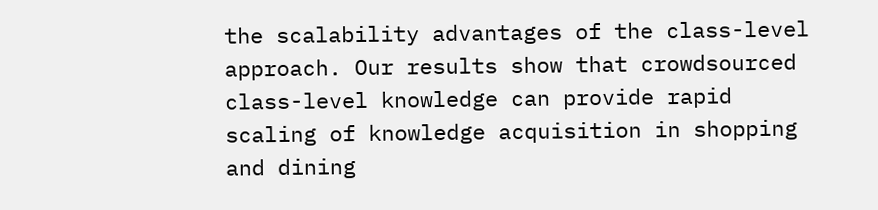the scalability advantages of the class-level approach. Our results show that crowdsourced class-level knowledge can provide rapid scaling of knowledge acquisition in shopping and dining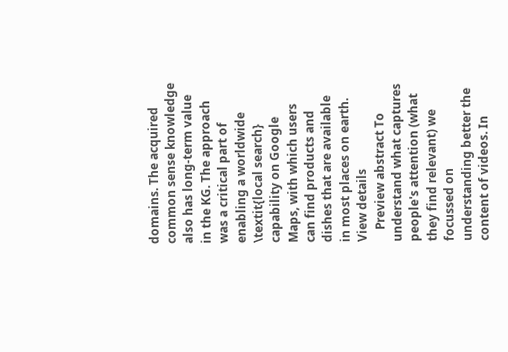domains. The acquired common sense knowledge also has long-term value in the KG. The approach was a critical part of enabling a worldwide \textit{local search} capability on Google Maps, with which users can find products and dishes that are available in most places on earth. View details
    Preview abstract To understand what captures people's attention (what they find relevant) we focussed on understanding better the content of videos. In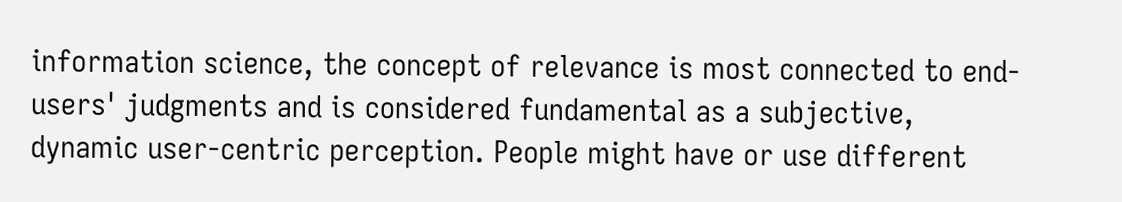information science, the concept of relevance is most connected to end-users' judgments and is considered fundamental as a subjective, dynamic user-centric perception. People might have or use different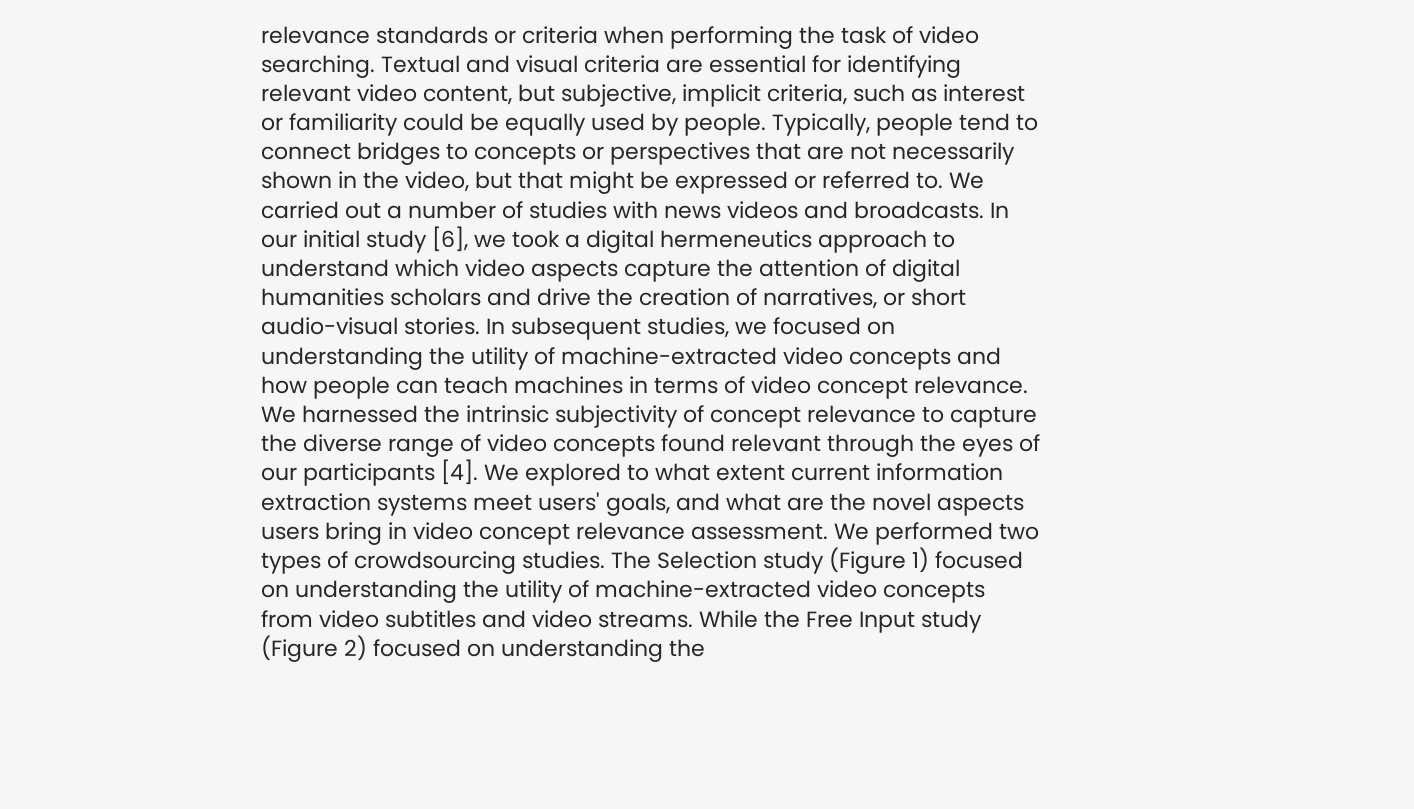relevance standards or criteria when performing the task of video searching. Textual and visual criteria are essential for identifying relevant video content, but subjective, implicit criteria, such as interest or familiarity could be equally used by people. Typically, people tend to connect bridges to concepts or perspectives that are not necessarily shown in the video, but that might be expressed or referred to. We carried out a number of studies with news videos and broadcasts. In our initial study [6], we took a digital hermeneutics approach to understand which video aspects capture the attention of digital humanities scholars and drive the creation of narratives, or short audio-visual stories. In subsequent studies, we focused on understanding the utility of machine-extracted video concepts and how people can teach machines in terms of video concept relevance. We harnessed the intrinsic subjectivity of concept relevance to capture the diverse range of video concepts found relevant through the eyes of our participants [4]. We explored to what extent current information extraction systems meet users' goals, and what are the novel aspects users bring in video concept relevance assessment. We performed two types of crowdsourcing studies. The Selection study (Figure 1) focused on understanding the utility of machine-extracted video concepts from video subtitles and video streams. While the Free Input study (Figure 2) focused on understanding the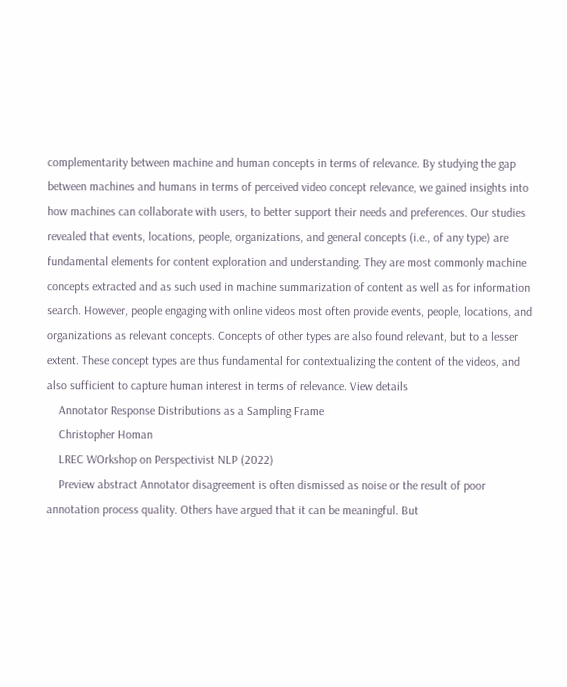complementarity between machine and human concepts in terms of relevance. By studying the gap between machines and humans in terms of perceived video concept relevance, we gained insights into how machines can collaborate with users, to better support their needs and preferences. Our studies revealed that events, locations, people, organizations, and general concepts (i.e., of any type) are fundamental elements for content exploration and understanding. They are most commonly machine concepts extracted and as such used in machine summarization of content as well as for information search. However, people engaging with online videos most often provide events, people, locations, and organizations as relevant concepts. Concepts of other types are also found relevant, but to a lesser extent. These concept types are thus fundamental for contextualizing the content of the videos, and also sufficient to capture human interest in terms of relevance. View details
    Annotator Response Distributions as a Sampling Frame
    Christopher Homan
    LREC WOrkshop on Perspectivist NLP (2022)
    Preview abstract Annotator disagreement is often dismissed as noise or the result of poor annotation process quality. Others have argued that it can be meaningful. But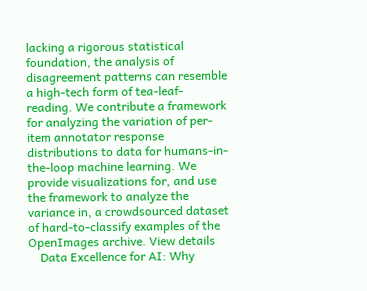lacking a rigorous statistical foundation, the analysis of disagreement patterns can resemble a high-tech form of tea-leaf-reading. We contribute a framework for analyzing the variation of per-item annotator response distributions to data for humans-in-the-loop machine learning. We provide visualizations for, and use the framework to analyze the variance in, a crowdsourced dataset of hard-to-classify examples of the OpenImages archive. View details
    Data Excellence for AI: Why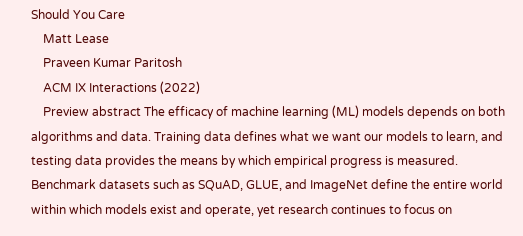Should You Care
    Matt Lease
    Praveen Kumar Paritosh
    ACM IX Interactions (2022)
    Preview abstract The efficacy of machine learning (ML) models depends on both algorithms and data. Training data defines what we want our models to learn, and testing data provides the means by which empirical progress is measured. Benchmark datasets such as SQuAD, GLUE, and ImageNet define the entire world within which models exist and operate, yet research continues to focus on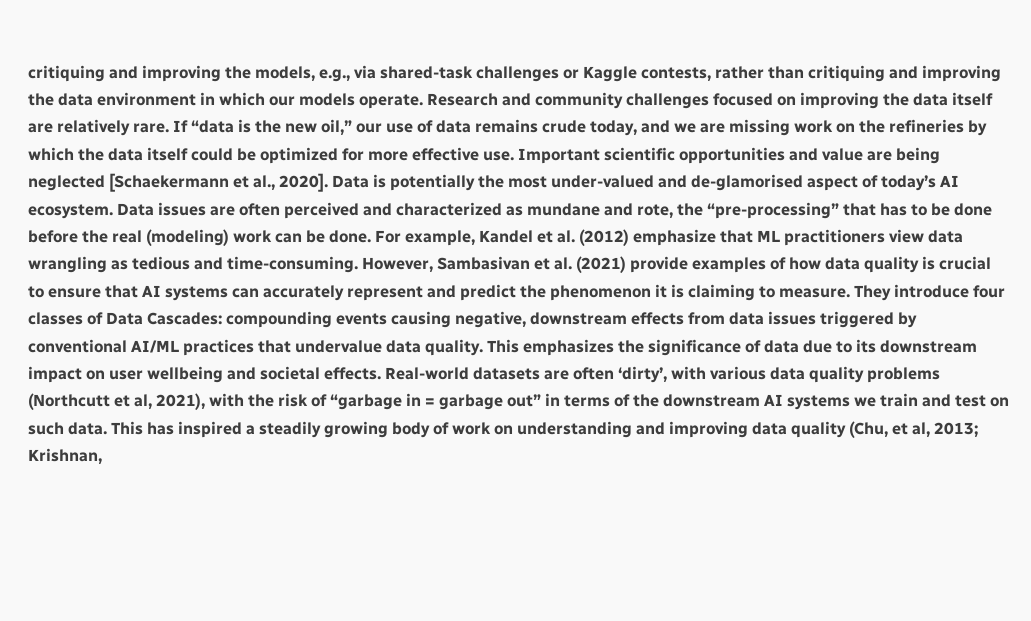critiquing and improving the models, e.g., via shared-task challenges or Kaggle contests, rather than critiquing and improving the data environment in which our models operate. Research and community challenges focused on improving the data itself are relatively rare. If “data is the new oil,” our use of data remains crude today, and we are missing work on the refineries by which the data itself could be optimized for more effective use. Important scientific opportunities and value are being neglected [Schaekermann et al., 2020]. Data is potentially the most under-valued and de-glamorised aspect of today’s AI ecosystem. Data issues are often perceived and characterized as mundane and rote, the “pre-processing” that has to be done before the real (modeling) work can be done. For example, Kandel et al. (2012) emphasize that ML practitioners view data wrangling as tedious and time-consuming. However, Sambasivan et al. (2021) provide examples of how data quality is crucial to ensure that AI systems can accurately represent and predict the phenomenon it is claiming to measure. They introduce four classes of Data Cascades: compounding events causing negative, downstream effects from data issues triggered by conventional AI/ML practices that undervalue data quality. This emphasizes the significance of data due to its downstream impact on user wellbeing and societal effects. Real-world datasets are often ‘dirty’, with various data quality problems (Northcutt et al, 2021), with the risk of “garbage in = garbage out” in terms of the downstream AI systems we train and test on such data. This has inspired a steadily growing body of work on understanding and improving data quality (Chu, et al, 2013; Krishnan,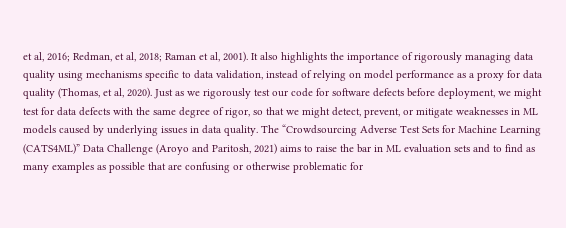et al, 2016; Redman, et al, 2018; Raman et al, 2001). It also highlights the importance of rigorously managing data quality using mechanisms specific to data validation, instead of relying on model performance as a proxy for data quality (Thomas, et al, 2020). Just as we rigorously test our code for software defects before deployment, we might test for data defects with the same degree of rigor, so that we might detect, prevent, or mitigate weaknesses in ML models caused by underlying issues in data quality. The “Crowdsourcing Adverse Test Sets for Machine Learning (CATS4ML)” Data Challenge (Aroyo and Paritosh, 2021) aims to raise the bar in ML evaluation sets and to find as many examples as possible that are confusing or otherwise problematic for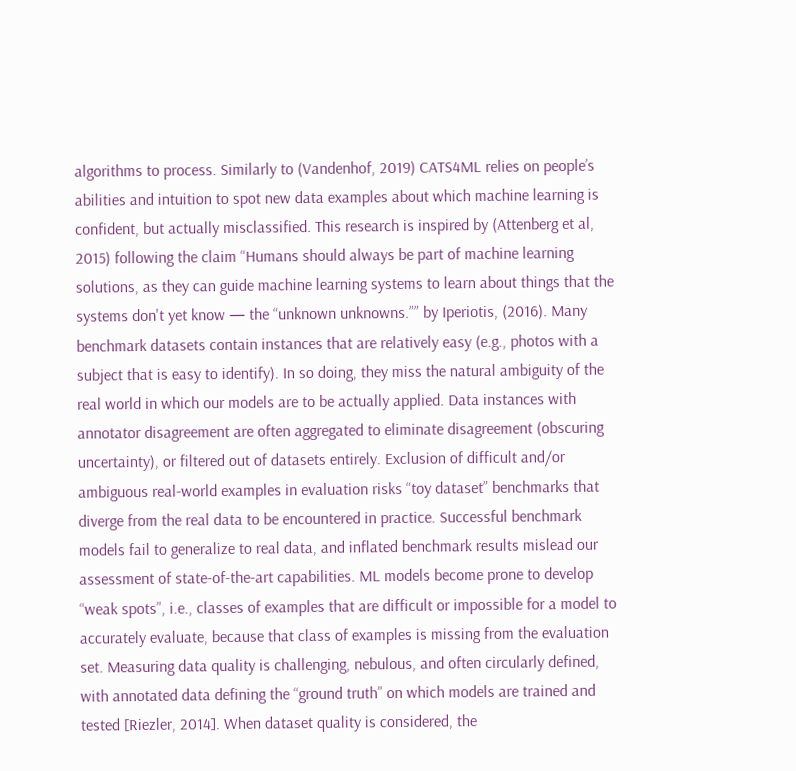algorithms to process. Similarly to (Vandenhof, 2019) CATS4ML relies on people’s abilities and intuition to spot new data examples about which machine learning is confident, but actually misclassified. This research is inspired by (Attenberg et al, 2015) following the claim “Humans should always be part of machine learning solutions, as they can guide machine learning systems to learn about things that the systems don't yet know — the “unknown unknowns.”” by Iperiotis, (2016). Many benchmark datasets contain instances that are relatively easy (e.g., photos with a subject that is easy to identify). In so doing, they miss the natural ambiguity of the real world in which our models are to be actually applied. Data instances with annotator disagreement are often aggregated to eliminate disagreement (obscuring uncertainty), or filtered out of datasets entirely. Exclusion of difficult and/or ambiguous real-world examples in evaluation risks “toy dataset” benchmarks that diverge from the real data to be encountered in practice. Successful benchmark models fail to generalize to real data, and inflated benchmark results mislead our assessment of state-of-the-art capabilities. ML models become prone to develop “weak spots”, i.e., classes of examples that are difficult or impossible for a model to accurately evaluate, because that class of examples is missing from the evaluation set. Measuring data quality is challenging, nebulous, and often circularly defined, with annotated data defining the “ground truth” on which models are trained and tested [Riezler, 2014]. When dataset quality is considered, the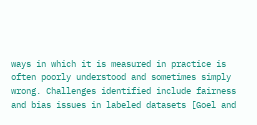ways in which it is measured in practice is often poorly understood and sometimes simply wrong. Challenges identified include fairness and bias issues in labeled datasets [Goel and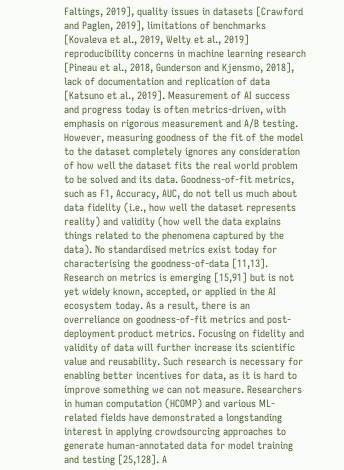Faltings, 2019], quality issues in datasets [Crawford and Paglen, 2019], limitations of benchmarks [Kovaleva et al., 2019, Welty et al., 2019] reproducibility concerns in machine learning research [Pineau et al., 2018, Gunderson and Kjensmo, 2018], lack of documentation and replication of data [Katsuno et al., 2019]. Measurement of AI success and progress today is often metrics-driven, with emphasis on rigorous measurement and A/B testing. However, measuring goodness of the fit of the model to the dataset completely ignores any consideration of how well the dataset fits the real world problem to be solved and its data. Goodness-of-fit metrics, such as F1, Accuracy, AUC, do not tell us much about data fidelity (i.e., how well the dataset represents reality) and validity (how well the data explains things related to the phenomena captured by the data). No standardised metrics exist today for characterising the goodness-of-data [11,13]. Research on metrics is emerging [15,91] but is not yet widely known, accepted, or applied in the AI ecosystem today. As a result, there is an overreliance on goodness-of-fit metrics and post-deployment product metrics. Focusing on fidelity and validity of data will further increase its scientific value and reusability. Such research is necessary for enabling better incentives for data, as it is hard to improve something we can not measure. Researchers in human computation (HCOMP) and various ML-related fields have demonstrated a longstanding interest in applying crowdsourcing approaches to generate human-annotated data for model training and testing [25,128]. A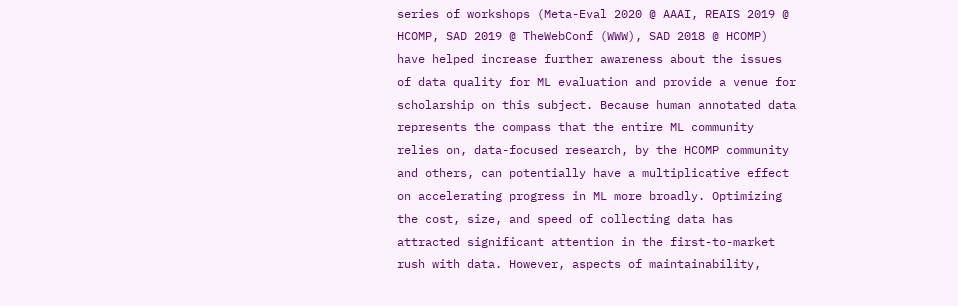series of workshops (Meta-Eval 2020 @ AAAI, REAIS 2019 @ HCOMP, SAD 2019 @ TheWebConf (WWW), SAD 2018 @ HCOMP) have helped increase further awareness about the issues of data quality for ML evaluation and provide a venue for scholarship on this subject. Because human annotated data represents the compass that the entire ML community relies on, data-focused research, by the HCOMP community and others, can potentially have a multiplicative effect on accelerating progress in ML more broadly. Optimizing the cost, size, and speed of collecting data has attracted significant attention in the first-to-market rush with data. However, aspects of maintainability,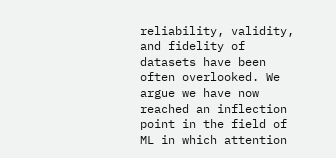reliability, validity, and fidelity of datasets have been often overlooked. We argue we have now reached an inflection point in the field of ML in which attention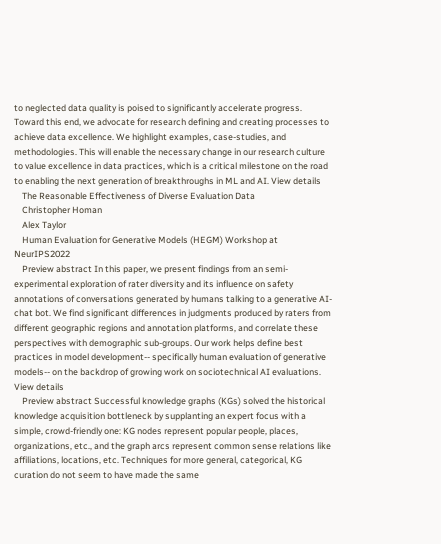to neglected data quality is poised to significantly accelerate progress. Toward this end, we advocate for research defining and creating processes to achieve data excellence. We highlight examples, case-studies, and methodologies. This will enable the necessary change in our research culture to value excellence in data practices, which is a critical milestone on the road to enabling the next generation of breakthroughs in ML and AI. View details
    The Reasonable Effectiveness of Diverse Evaluation Data
    Christopher Homan
    Alex Taylor
    Human Evaluation for Generative Models (HEGM) Workshop at NeurIPS2022
    Preview abstract In this paper, we present findings from an semi-experimental exploration of rater diversity and its influence on safety annotations of conversations generated by humans talking to a generative AI-chat bot. We find significant differences in judgments produced by raters from different geographic regions and annotation platforms, and correlate these perspectives with demographic sub-groups. Our work helps define best practices in model development-- specifically human evaluation of generative models-- on the backdrop of growing work on sociotechnical AI evaluations. View details
    Preview abstract Successful knowledge graphs (KGs) solved the historical knowledge acquisition bottleneck by supplanting an expert focus with a simple, crowd-friendly one: KG nodes represent popular people, places, organizations, etc., and the graph arcs represent common sense relations like affiliations, locations, etc. Techniques for more general, categorical, KG curation do not seem to have made the same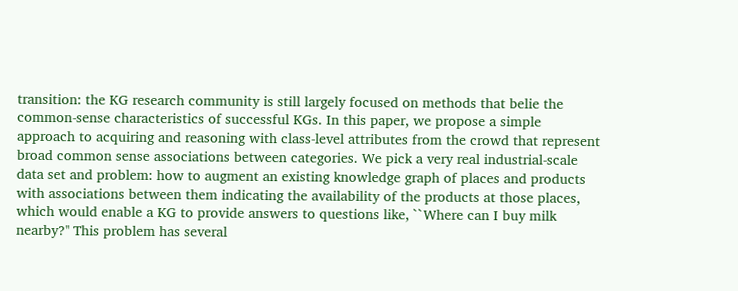transition: the KG research community is still largely focused on methods that belie the common-sense characteristics of successful KGs. In this paper, we propose a simple approach to acquiring and reasoning with class-level attributes from the crowd that represent broad common sense associations between categories. We pick a very real industrial-scale data set and problem: how to augment an existing knowledge graph of places and products with associations between them indicating the availability of the products at those places, which would enable a KG to provide answers to questions like, ``Where can I buy milk nearby?'' This problem has several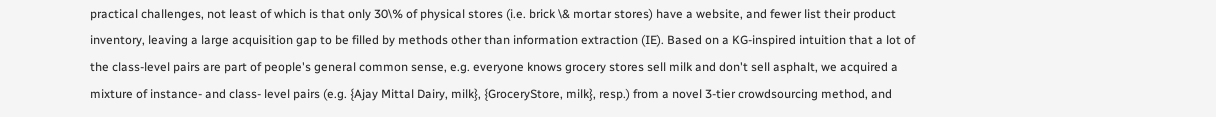practical challenges, not least of which is that only 30\% of physical stores (i.e. brick \& mortar stores) have a website, and fewer list their product inventory, leaving a large acquisition gap to be filled by methods other than information extraction (IE). Based on a KG-inspired intuition that a lot of the class-level pairs are part of people's general common sense, e.g. everyone knows grocery stores sell milk and don't sell asphalt, we acquired a mixture of instance- and class- level pairs (e.g. {Ajay Mittal Dairy, milk}, {GroceryStore, milk}, resp.) from a novel 3-tier crowdsourcing method, and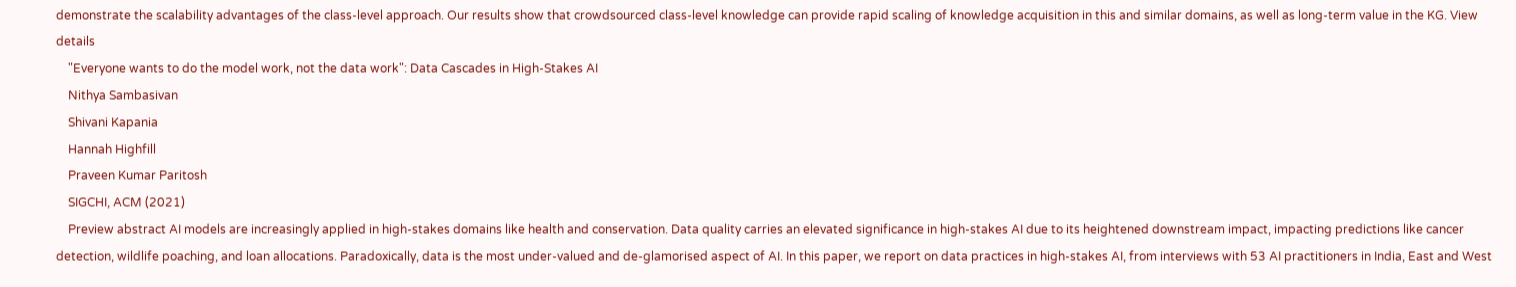demonstrate the scalability advantages of the class-level approach. Our results show that crowdsourced class-level knowledge can provide rapid scaling of knowledge acquisition in this and similar domains, as well as long-term value in the KG. View details
    "Everyone wants to do the model work, not the data work": Data Cascades in High-Stakes AI
    Nithya Sambasivan
    Shivani Kapania
    Hannah Highfill
    Praveen Kumar Paritosh
    SIGCHI, ACM (2021)
    Preview abstract AI models are increasingly applied in high-stakes domains like health and conservation. Data quality carries an elevated significance in high-stakes AI due to its heightened downstream impact, impacting predictions like cancer detection, wildlife poaching, and loan allocations. Paradoxically, data is the most under-valued and de-glamorised aspect of AI. In this paper, we report on data practices in high-stakes AI, from interviews with 53 AI practitioners in India, East and West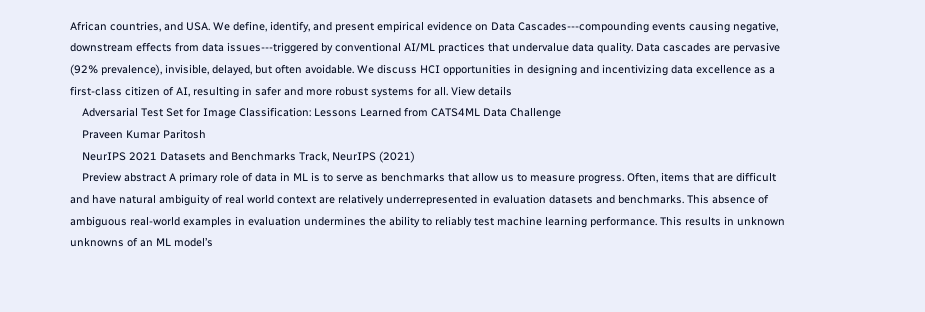African countries, and USA. We define, identify, and present empirical evidence on Data Cascades---compounding events causing negative, downstream effects from data issues---triggered by conventional AI/ML practices that undervalue data quality. Data cascades are pervasive (92% prevalence), invisible, delayed, but often avoidable. We discuss HCI opportunities in designing and incentivizing data excellence as a first-class citizen of AI, resulting in safer and more robust systems for all. View details
    Adversarial Test Set for Image Classification: Lessons Learned from CATS4ML Data Challenge
    Praveen Kumar Paritosh
    NeurIPS 2021 Datasets and Benchmarks Track, NeurIPS (2021)
    Preview abstract A primary role of data in ML is to serve as benchmarks that allow us to measure progress. Often, items that are difficult and have natural ambiguity of real world context are relatively underrepresented in evaluation datasets and benchmarks. This absence of ambiguous real-world examples in evaluation undermines the ability to reliably test machine learning performance. This results in unknown unknowns of an ML model’s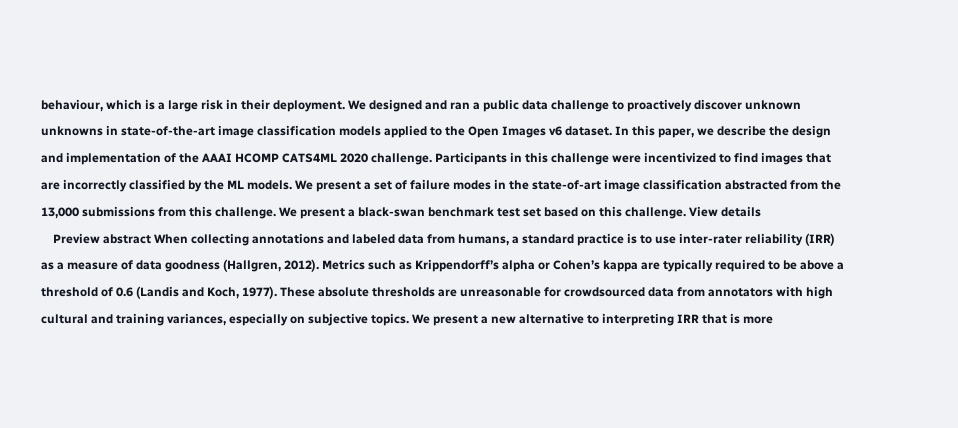behaviour, which is a large risk in their deployment. We designed and ran a public data challenge to proactively discover unknown unknowns in state-of-the-art image classification models applied to the Open Images v6 dataset. In this paper, we describe the design and implementation of the AAAI HCOMP CATS4ML 2020 challenge. Participants in this challenge were incentivized to find images that are incorrectly classified by the ML models. We present a set of failure modes in the state-of-art image classification abstracted from the 13,000 submissions from this challenge. We present a black-swan benchmark test set based on this challenge. View details
    Preview abstract When collecting annotations and labeled data from humans, a standard practice is to use inter-rater reliability (IRR) as a measure of data goodness (Hallgren, 2012). Metrics such as Krippendorff’s alpha or Cohen’s kappa are typically required to be above a threshold of 0.6 (Landis and Koch, 1977). These absolute thresholds are unreasonable for crowdsourced data from annotators with high cultural and training variances, especially on subjective topics. We present a new alternative to interpreting IRR that is more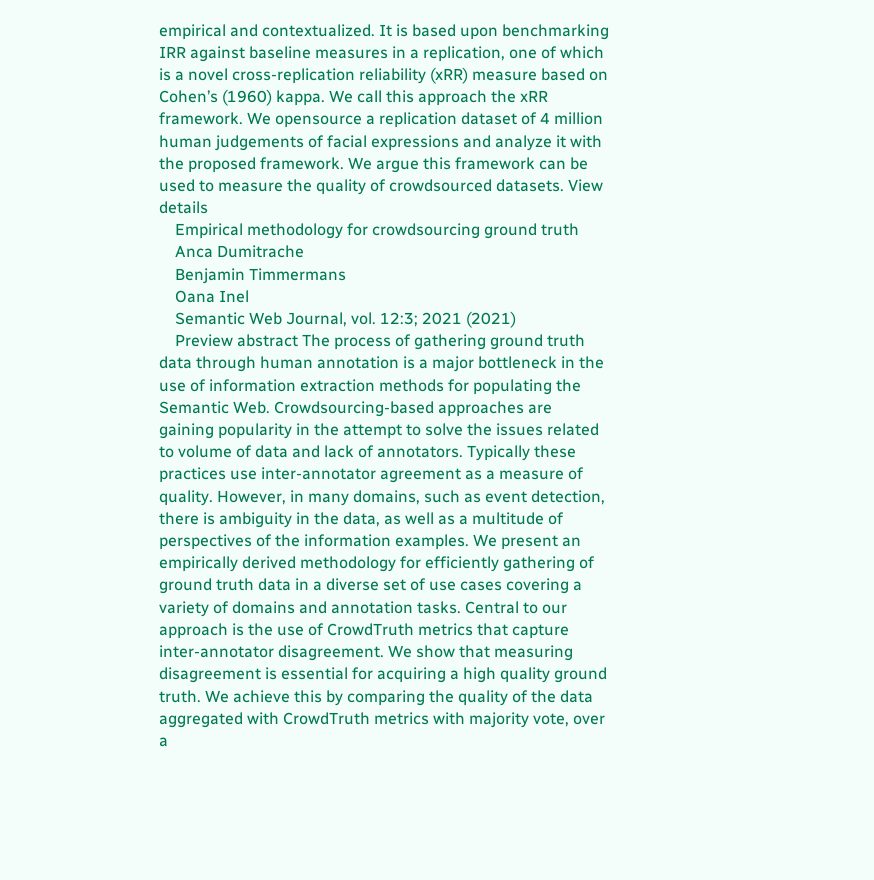empirical and contextualized. It is based upon benchmarking IRR against baseline measures in a replication, one of which is a novel cross-replication reliability (xRR) measure based on Cohen’s (1960) kappa. We call this approach the xRR framework. We opensource a replication dataset of 4 million human judgements of facial expressions and analyze it with the proposed framework. We argue this framework can be used to measure the quality of crowdsourced datasets. View details
    Empirical methodology for crowdsourcing ground truth
    Anca Dumitrache
    Benjamin Timmermans
    Oana Inel
    Semantic Web Journal, vol. 12:3; 2021 (2021)
    Preview abstract The process of gathering ground truth data through human annotation is a major bottleneck in the use of information extraction methods for populating the Semantic Web. Crowdsourcing-based approaches are gaining popularity in the attempt to solve the issues related to volume of data and lack of annotators. Typically these practices use inter-annotator agreement as a measure of quality. However, in many domains, such as event detection, there is ambiguity in the data, as well as a multitude of perspectives of the information examples. We present an empirically derived methodology for efficiently gathering of ground truth data in a diverse set of use cases covering a variety of domains and annotation tasks. Central to our approach is the use of CrowdTruth metrics that capture inter-annotator disagreement. We show that measuring disagreement is essential for acquiring a high quality ground truth. We achieve this by comparing the quality of the data aggregated with CrowdTruth metrics with majority vote, over a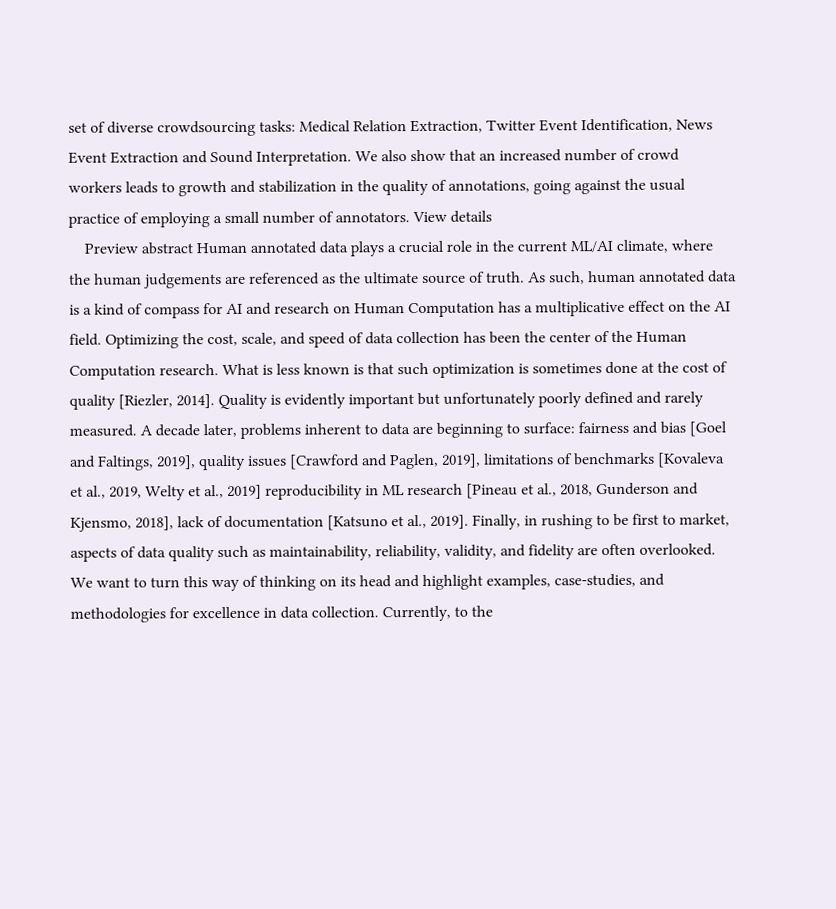set of diverse crowdsourcing tasks: Medical Relation Extraction, Twitter Event Identification, News Event Extraction and Sound Interpretation. We also show that an increased number of crowd workers leads to growth and stabilization in the quality of annotations, going against the usual practice of employing a small number of annotators. View details
    Preview abstract Human annotated data plays a crucial role in the current ML/AI climate, where the human judgements are referenced as the ultimate source of truth. As such, human annotated data is a kind of compass for AI and research on Human Computation has a multiplicative effect on the AI field. Optimizing the cost, scale, and speed of data collection has been the center of the Human Computation research. What is less known is that such optimization is sometimes done at the cost of quality [Riezler, 2014]. Quality is evidently important but unfortunately poorly defined and rarely measured. A decade later, problems inherent to data are beginning to surface: fairness and bias [Goel and Faltings, 2019], quality issues [Crawford and Paglen, 2019], limitations of benchmarks [Kovaleva et al., 2019, Welty et al., 2019] reproducibility in ML research [Pineau et al., 2018, Gunderson and Kjensmo, 2018], lack of documentation [Katsuno et al., 2019]. Finally, in rushing to be first to market, aspects of data quality such as maintainability, reliability, validity, and fidelity are often overlooked. We want to turn this way of thinking on its head and highlight examples, case-studies, and methodologies for excellence in data collection. Currently, to the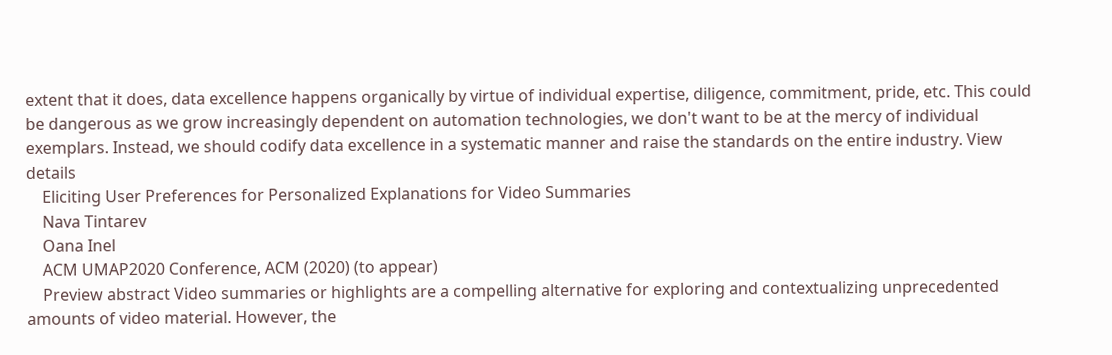extent that it does, data excellence happens organically by virtue of individual expertise, diligence, commitment, pride, etc. This could be dangerous as we grow increasingly dependent on automation technologies, we don't want to be at the mercy of individual exemplars. Instead, we should codify data excellence in a systematic manner and raise the standards on the entire industry. View details
    Eliciting User Preferences for Personalized Explanations for Video Summaries
    Nava Tintarev
    Oana Inel
    ACM UMAP2020 Conference, ACM (2020) (to appear)
    Preview abstract Video summaries or highlights are a compelling alternative for exploring and contextualizing unprecedented amounts of video material. However, the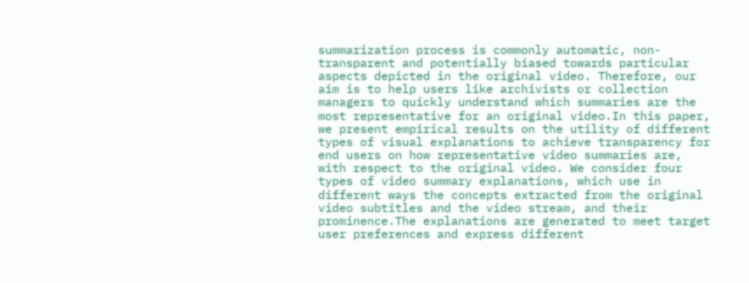summarization process is commonly automatic, non-transparent and potentially biased towards particular aspects depicted in the original video. Therefore, our aim is to help users like archivists or collection managers to quickly understand which summaries are the most representative for an original video.In this paper, we present empirical results on the utility of different types of visual explanations to achieve transparency for end users on how representative video summaries are, with respect to the original video. We consider four types of video summary explanations, which use in different ways the concepts extracted from the original video subtitles and the video stream, and their prominence.The explanations are generated to meet target user preferences and express different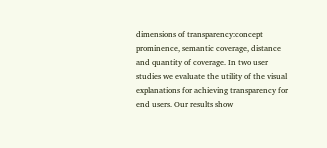dimensions of transparency:concept prominence, semantic coverage, distance and quantity of coverage. In two user studies we evaluate the utility of the visual explanations for achieving transparency for end users. Our results show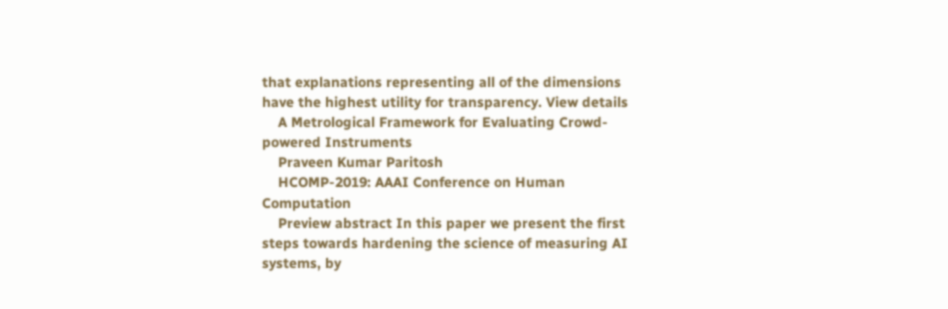that explanations representing all of the dimensions have the highest utility for transparency. View details
    A Metrological Framework for Evaluating Crowd-powered Instruments
    Praveen Kumar Paritosh
    HCOMP-2019: AAAI Conference on Human Computation
    Preview abstract In this paper we present the first steps towards hardening the science of measuring AI systems, by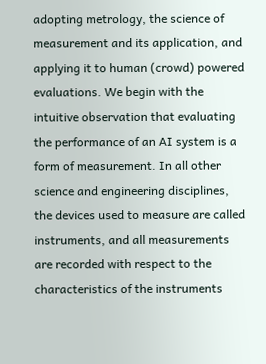adopting metrology, the science of measurement and its application, and applying it to human (crowd) powered evaluations. We begin with the intuitive observation that evaluating the performance of an AI system is a form of measurement. In all other science and engineering disciplines, the devices used to measure are called instruments, and all measurements are recorded with respect to the characteristics of the instruments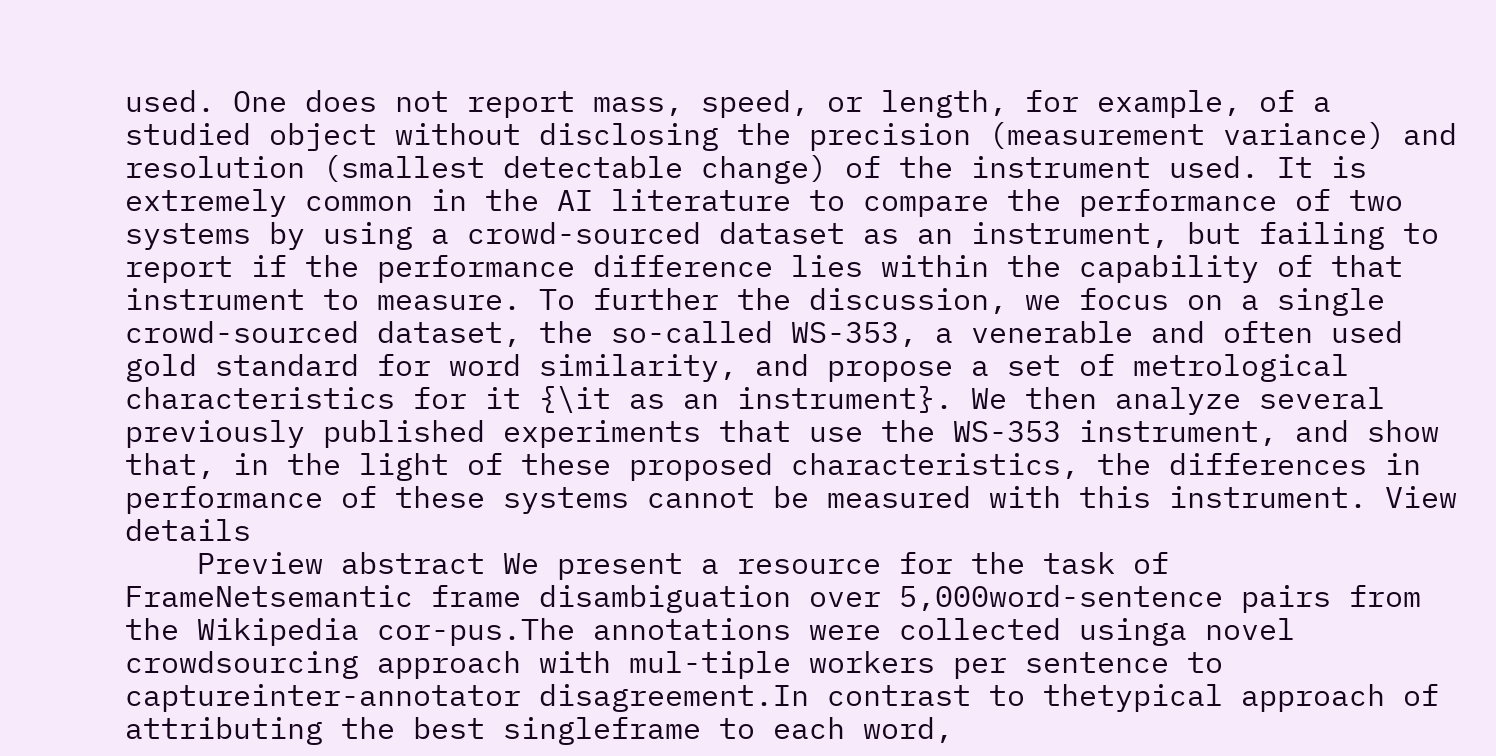used. One does not report mass, speed, or length, for example, of a studied object without disclosing the precision (measurement variance) and resolution (smallest detectable change) of the instrument used. It is extremely common in the AI literature to compare the performance of two systems by using a crowd-sourced dataset as an instrument, but failing to report if the performance difference lies within the capability of that instrument to measure. To further the discussion, we focus on a single crowd-sourced dataset, the so-called WS-353, a venerable and often used gold standard for word similarity, and propose a set of metrological characteristics for it {\it as an instrument}. We then analyze several previously published experiments that use the WS-353 instrument, and show that, in the light of these proposed characteristics, the differences in performance of these systems cannot be measured with this instrument. View details
    Preview abstract We present a resource for the task of FrameNetsemantic frame disambiguation over 5,000word-sentence pairs from the Wikipedia cor-pus.The annotations were collected usinga novel crowdsourcing approach with mul-tiple workers per sentence to captureinter-annotator disagreement.In contrast to thetypical approach of attributing the best singleframe to each word,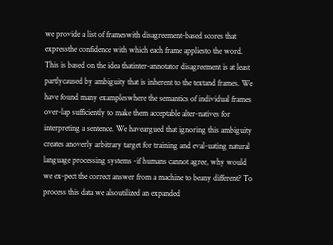we provide a list of frameswith disagreement-based scores that expressthe confidence with which each frame appliesto the word. This is based on the idea thatinter-annotator disagreement is at least partlycaused by ambiguity that is inherent to the textand frames. We have found many exampleswhere the semantics of individual frames over-lap sufficiently to make them acceptable alter-natives for interpreting a sentence. We haveargued that ignoring this ambiguity creates anoverly arbitrary target for training and eval-uating natural language processing systems -if humans cannot agree, why would we ex-pect the correct answer from a machine to beany different? To process this data we alsoutilized an expanded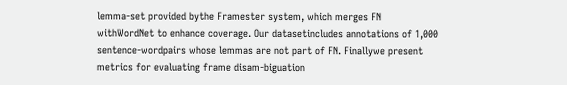lemma-set provided bythe Framester system, which merges FN withWordNet to enhance coverage. Our datasetincludes annotations of 1,000 sentence-wordpairs whose lemmas are not part of FN. Finallywe present metrics for evaluating frame disam-biguation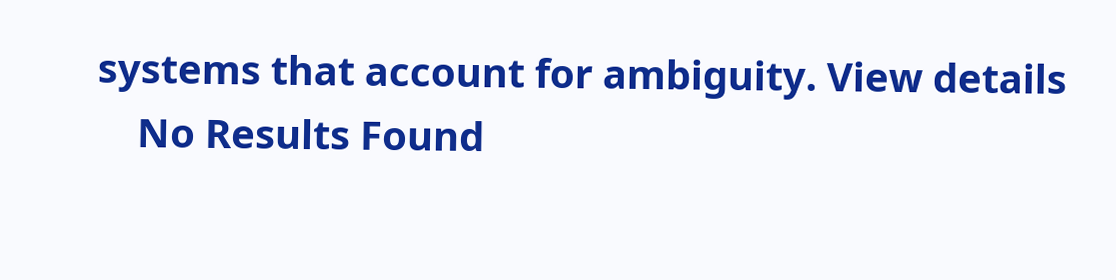systems that account for ambiguity. View details
    No Results Found